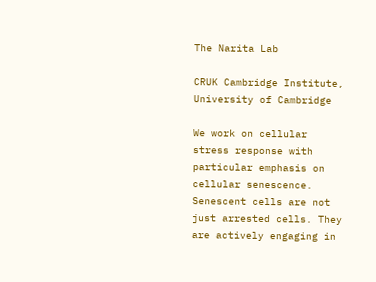The Narita Lab

CRUK Cambridge Institute, University of Cambridge

We work on cellular stress response with particular emphasis on cellular senescence. Senescent cells are not just arrested cells. They are actively engaging in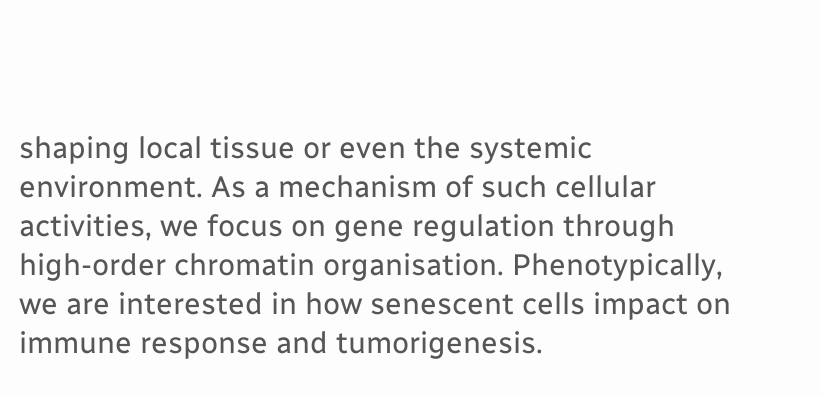shaping local tissue or even the systemic environment. As a mechanism of such cellular activities, we focus on gene regulation through high-order chromatin organisation. Phenotypically, we are interested in how senescent cells impact on immune response and tumorigenesis.